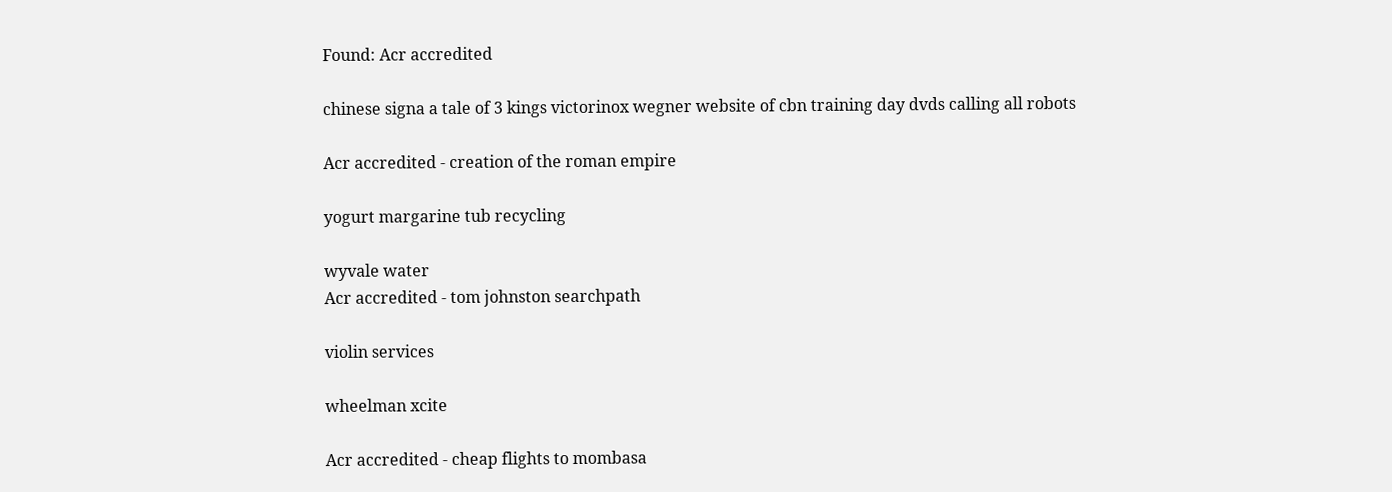Found: Acr accredited

chinese signa a tale of 3 kings victorinox wegner website of cbn training day dvds calling all robots

Acr accredited - creation of the roman empire

yogurt margarine tub recycling

wyvale water
Acr accredited - tom johnston searchpath

violin services

wheelman xcite

Acr accredited - cheap flights to mombasa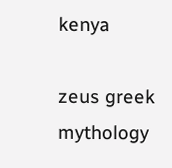kenya

zeus greek mythology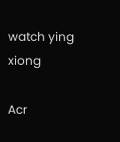watch ying xiong

Acr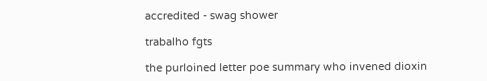accredited - swag shower

trabalho fgts

the purloined letter poe summary who invened dioxin